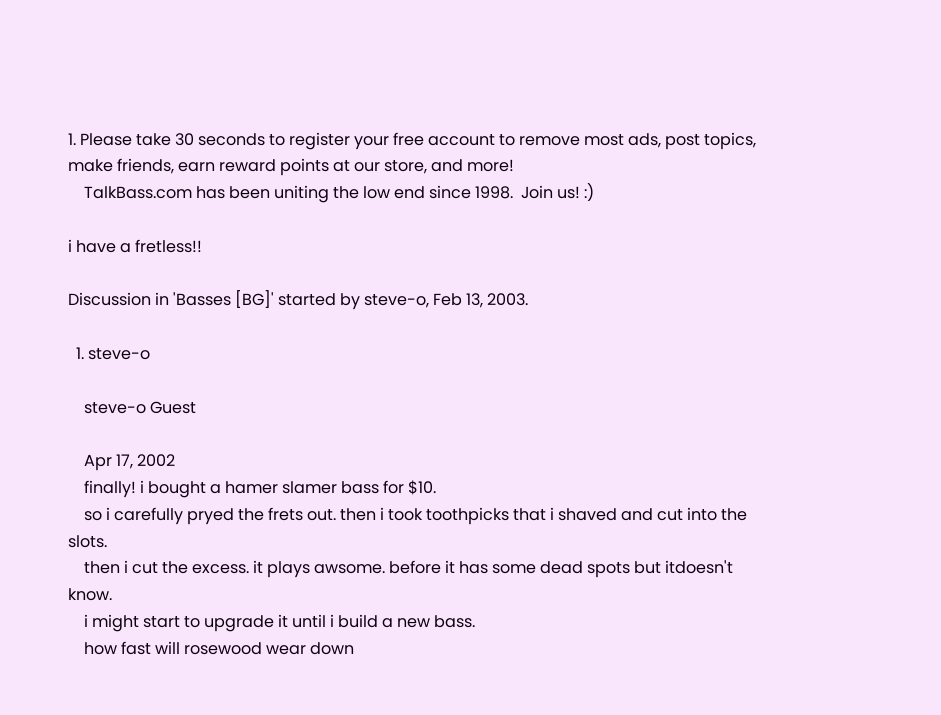1. Please take 30 seconds to register your free account to remove most ads, post topics, make friends, earn reward points at our store, and more!
    TalkBass.com has been uniting the low end since 1998.  Join us! :)

i have a fretless!!

Discussion in 'Basses [BG]' started by steve-o, Feb 13, 2003.

  1. steve-o

    steve-o Guest

    Apr 17, 2002
    finally! i bought a hamer slamer bass for $10.
    so i carefully pryed the frets out. then i took toothpicks that i shaved and cut into the slots.
    then i cut the excess. it plays awsome. before it has some dead spots but itdoesn't know.
    i might start to upgrade it until i build a new bass.
    how fast will rosewood wear down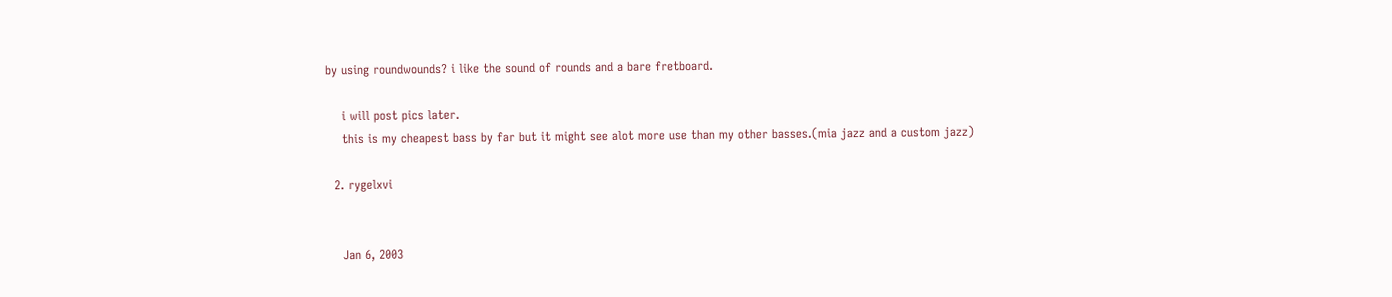by using roundwounds? i like the sound of rounds and a bare fretboard.

    i will post pics later.
    this is my cheapest bass by far but it might see alot more use than my other basses.(mia jazz and a custom jazz)

  2. rygelxvi


    Jan 6, 2003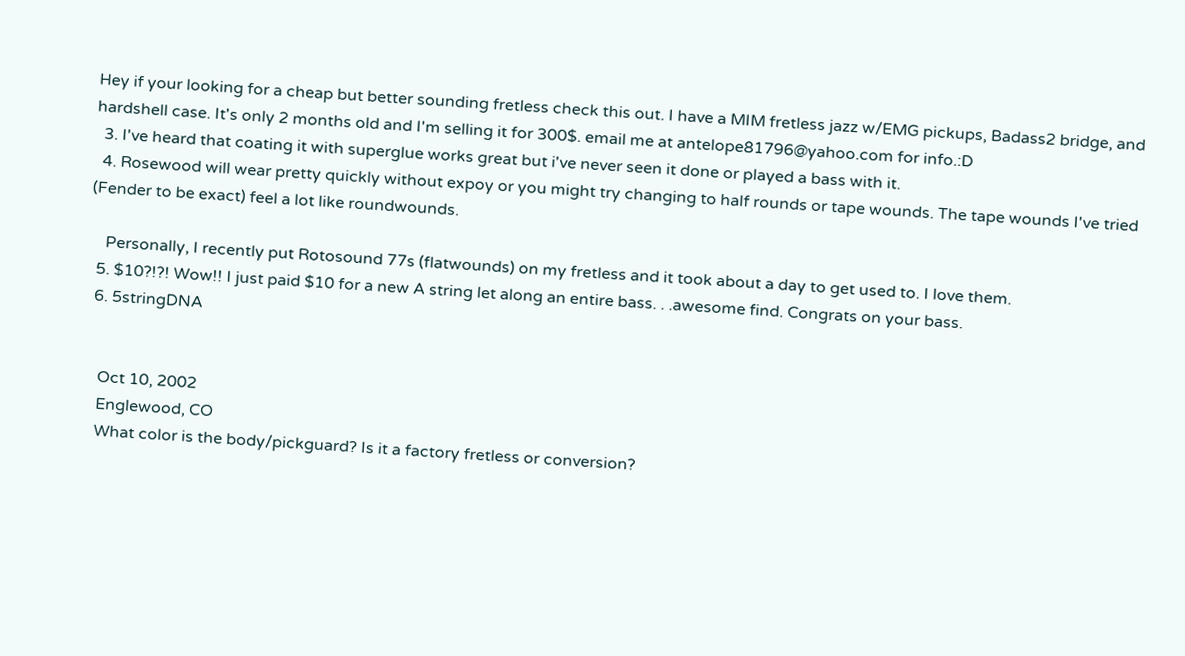Hey if your looking for a cheap but better sounding fretless check this out. I have a MIM fretless jazz w/EMG pickups, Badass2 bridge, and hardshell case. It's only 2 months old and I'm selling it for 300$. email me at antelope81796@yahoo.com for info.:D
  3. I've heard that coating it with superglue works great but i've never seen it done or played a bass with it.
  4. Rosewood will wear pretty quickly without expoy or you might try changing to half rounds or tape wounds. The tape wounds I've tried (Fender to be exact) feel a lot like roundwounds.

    Personally, I recently put Rotosound 77s (flatwounds) on my fretless and it took about a day to get used to. I love them.
  5. $10?!?! Wow!! I just paid $10 for a new A string let along an entire bass. . .awesome find. Congrats on your bass.
  6. 5stringDNA


    Oct 10, 2002
    Englewood, CO
    What color is the body/pickguard? Is it a factory fretless or conversion?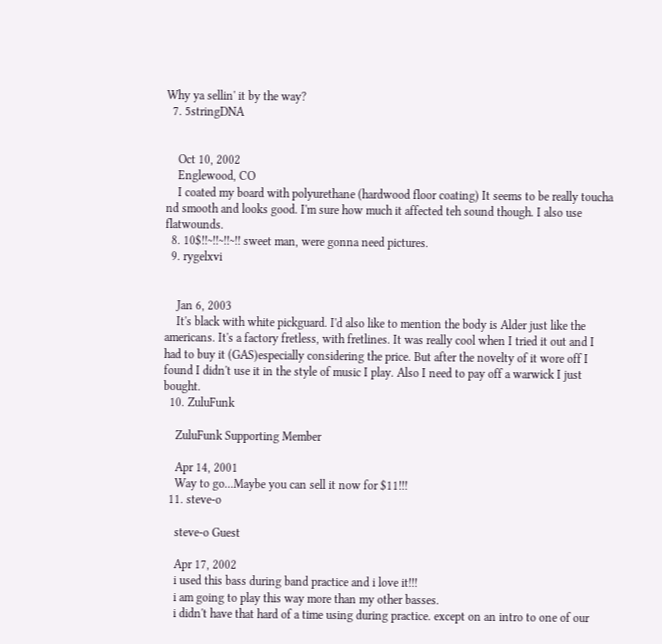Why ya sellin' it by the way?
  7. 5stringDNA


    Oct 10, 2002
    Englewood, CO
    I coated my board with polyurethane (hardwood floor coating) It seems to be really toucha nd smooth and looks good. I'm sure how much it affected teh sound though. I also use flatwounds.
  8. 10$!!~!!~!!~!! sweet man, were gonna need pictures.
  9. rygelxvi


    Jan 6, 2003
    It's black with white pickguard. I'd also like to mention the body is Alder just like the americans. It's a factory fretless, with fretlines. It was really cool when I tried it out and I had to buy it (GAS)especially considering the price. But after the novelty of it wore off I found I didn't use it in the style of music I play. Also I need to pay off a warwick I just bought.
  10. ZuluFunk

    ZuluFunk Supporting Member

    Apr 14, 2001
    Way to go...Maybe you can sell it now for $11!!!
  11. steve-o

    steve-o Guest

    Apr 17, 2002
    i used this bass during band practice and i love it!!!
    i am going to play this way more than my other basses.
    i didn't have that hard of a time using during practice. except on an intro to one of our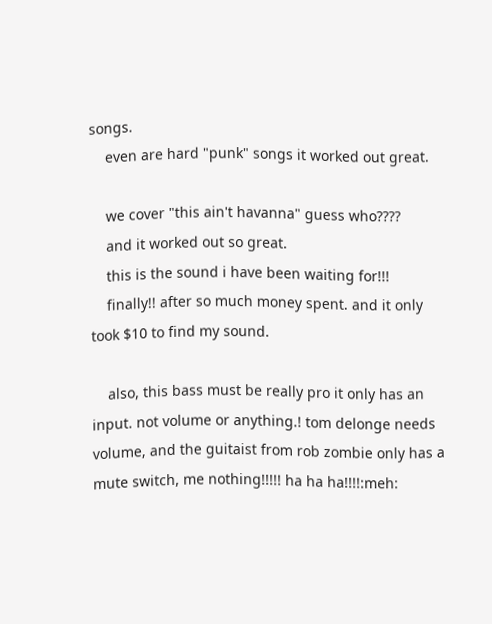songs.
    even are hard "punk" songs it worked out great.

    we cover "this ain't havanna" guess who????
    and it worked out so great.
    this is the sound i have been waiting for!!!
    finally!! after so much money spent. and it only took $10 to find my sound.

    also, this bass must be really pro it only has an input. not volume or anything.! tom delonge needs volume, and the guitaist from rob zombie only has a mute switch, me nothing!!!!! ha ha ha!!!!:meh: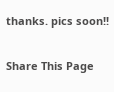thanks. pics soon!!


Share This Page